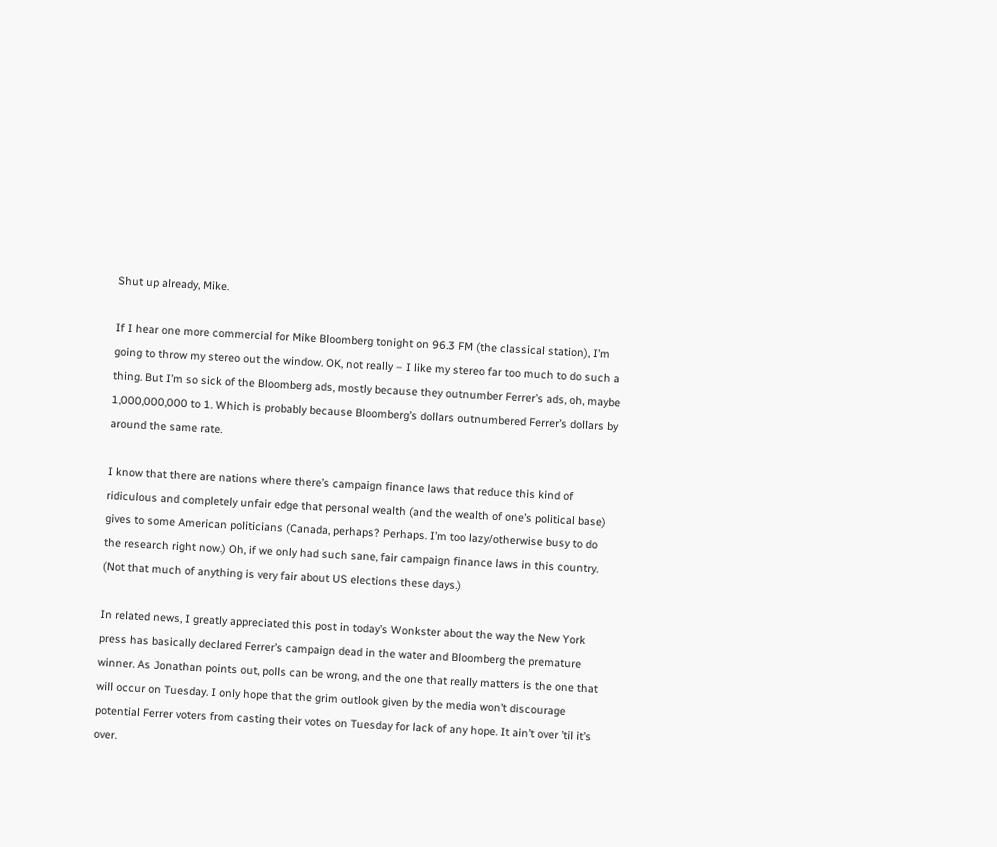Shut up already, Mike.

If I hear one more commercial for Mike Bloomberg tonight on 96.3 FM (the classical station), I’m going to throw my stereo out the window. OK, not really – I like my stereo far too much to do such a thing. But I’m so sick of the Bloomberg ads, mostly because they outnumber Ferrer’s ads, oh, maybe 1,000,000,000 to 1. Which is probably because Bloomberg’s dollars outnumbered Ferrer’s dollars by around the same rate.

I know that there are nations where there’s campaign finance laws that reduce this kind of ridiculous and completely unfair edge that personal wealth (and the wealth of one’s political base) gives to some American politicians (Canada, perhaps? Perhaps. I’m too lazy/otherwise busy to do the research right now.) Oh, if we only had such sane, fair campaign finance laws in this country. (Not that much of anything is very fair about US elections these days.)

In related news, I greatly appreciated this post in today’s Wonkster about the way the New York press has basically declared Ferrer’s campaign dead in the water and Bloomberg the premature winner. As Jonathan points out, polls can be wrong, and the one that really matters is the one that will occur on Tuesday. I only hope that the grim outlook given by the media won’t discourage potential Ferrer voters from casting their votes on Tuesday for lack of any hope. It ain’t over ’til it’s over.